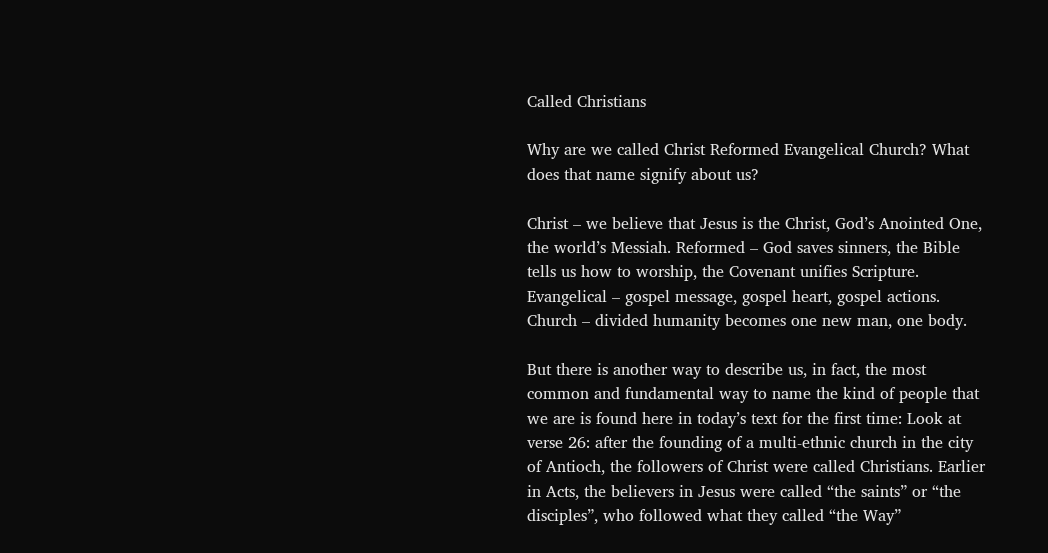Called Christians

Why are we called Christ Reformed Evangelical Church? What does that name signify about us?

Christ – we believe that Jesus is the Christ, God’s Anointed One, the world’s Messiah. Reformed – God saves sinners, the Bible tells us how to worship, the Covenant unifies Scripture. Evangelical – gospel message, gospel heart, gospel actions. Church – divided humanity becomes one new man, one body.

But there is another way to describe us, in fact, the most common and fundamental way to name the kind of people that we are is found here in today’s text for the first time: Look at verse 26: after the founding of a multi-ethnic church in the city of Antioch, the followers of Christ were called Christians. Earlier in Acts, the believers in Jesus were called “the saints” or “the disciples”, who followed what they called “the Way”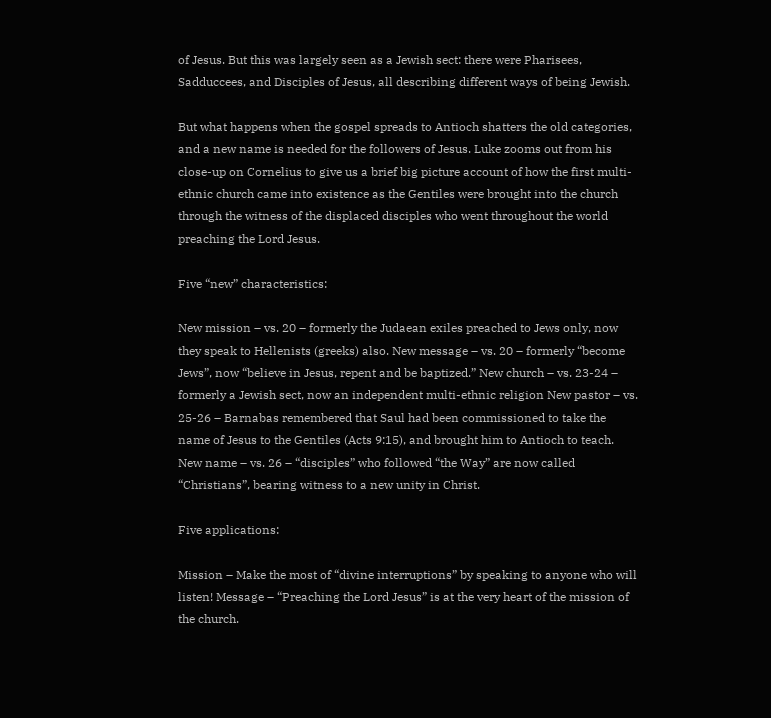of Jesus. But this was largely seen as a Jewish sect: there were Pharisees, Sadduccees, and Disciples of Jesus, all describing different ways of being Jewish.

But what happens when the gospel spreads to Antioch shatters the old categories, and a new name is needed for the followers of Jesus. Luke zooms out from his close-up on Cornelius to give us a brief big picture account of how the first multi-ethnic church came into existence as the Gentiles were brought into the church through the witness of the displaced disciples who went throughout the world preaching the Lord Jesus.

Five “new” characteristics:

New mission – vs. 20 – formerly the Judaean exiles preached to Jews only, now they speak to Hellenists (greeks) also. New message – vs. 20 – formerly “become Jews”, now “believe in Jesus, repent and be baptized.” New church – vs. 23-24 – formerly a Jewish sect, now an independent multi-ethnic religion New pastor – vs. 25-26 – Barnabas remembered that Saul had been commissioned to take the name of Jesus to the Gentiles (Acts 9:15), and brought him to Antioch to teach. New name – vs. 26 – “disciples” who followed “the Way” are now called “Christians”, bearing witness to a new unity in Christ.

Five applications:

Mission – Make the most of “divine interruptions” by speaking to anyone who will listen! Message – “Preaching the Lord Jesus” is at the very heart of the mission of the church.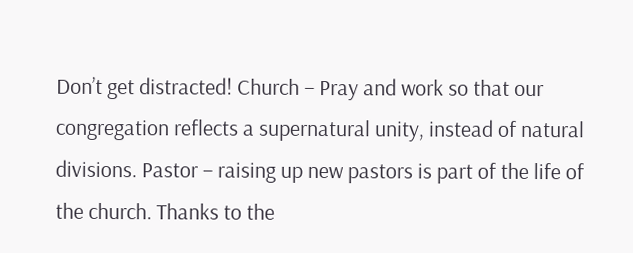Don’t get distracted! Church – Pray and work so that our congregation reflects a supernatural unity, instead of natural divisions. Pastor – raising up new pastors is part of the life of the church. Thanks to the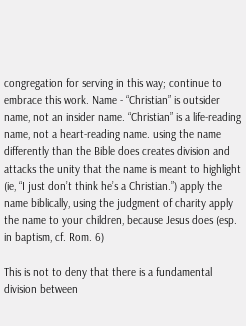congregation for serving in this way; continue to embrace this work. Name - “Christian” is outsider name, not an insider name. “Christian” is a life-reading name, not a heart-reading name. using the name differently than the Bible does creates division and attacks the unity that the name is meant to highlight (ie, “I just don’t think he’s a Christian.”) apply the name biblically, using the judgment of charity apply the name to your children, because Jesus does (esp. in baptism, cf. Rom. 6)

This is not to deny that there is a fundamental division between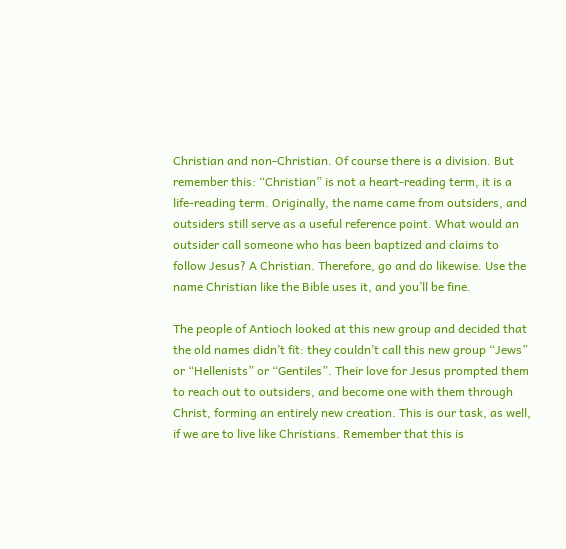Christian and non-Christian. Of course there is a division. But remember this: “Christian” is not a heart-reading term, it is a life-reading term. Originally, the name came from outsiders, and outsiders still serve as a useful reference point. What would an outsider call someone who has been baptized and claims to follow Jesus? A Christian. Therefore, go and do likewise. Use the name Christian like the Bible uses it, and you’ll be fine.

The people of Antioch looked at this new group and decided that the old names didn’t fit: they couldn’t call this new group “Jews” or “Hellenists” or “Gentiles”. Their love for Jesus prompted them to reach out to outsiders, and become one with them through Christ, forming an entirely new creation. This is our task, as well, if we are to live like Christians. Remember that this is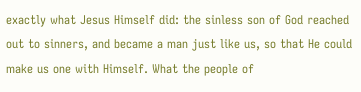exactly what Jesus Himself did: the sinless son of God reached out to sinners, and became a man just like us, so that He could make us one with Himself. What the people of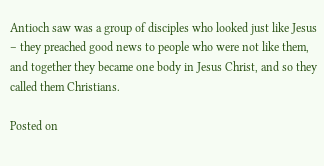Antioch saw was a group of disciples who looked just like Jesus – they preached good news to people who were not like them, and together they became one body in Jesus Christ, and so they called them Christians.

Posted on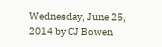Wednesday, June 25, 2014 by CJ Bowen